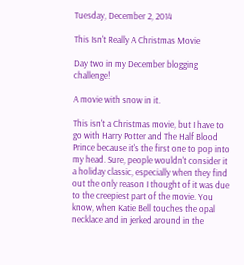Tuesday, December 2, 2014

This Isn't Really A Christmas Movie

Day two in my December blogging challenge!

A movie with snow in it.

This isn't a Christmas movie, but I have to go with Harry Potter and The Half Blood Prince because it's the first one to pop into my head. Sure, people wouldn't consider it a holiday classic, especially when they find out the only reason I thought of it was due to the creepiest part of the movie. You know, when Katie Bell touches the opal necklace and in jerked around in the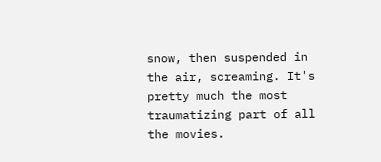snow, then suspended in the air, screaming. It's pretty much the most traumatizing part of all the movies.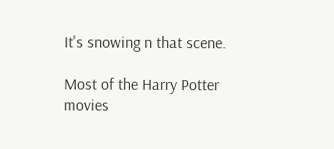It's snowing n that scene.

Most of the Harry Potter movies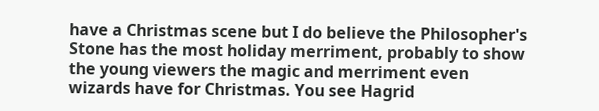have a Christmas scene but I do believe the Philosopher's Stone has the most holiday merriment, probably to show the young viewers the magic and merriment even wizards have for Christmas. You see Hagrid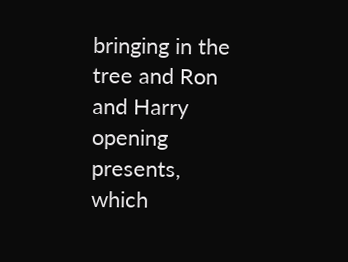bringing in the tree and Ron and Harry opening presents, which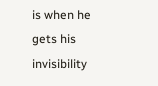is when he gets his invisibility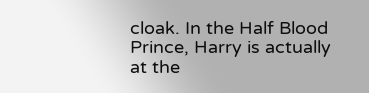cloak. In the Half Blood Prince, Harry is actually at the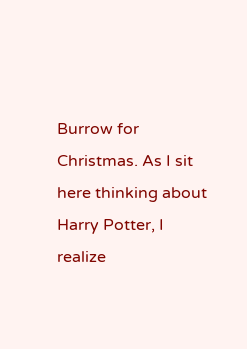Burrow for Christmas. As I sit here thinking about Harry Potter, I realize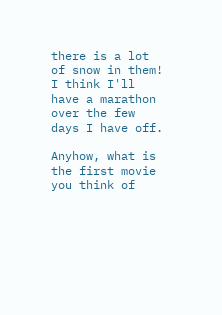there is a lot of snow in them! I think I'll have a marathon over the few days I have off.

Anyhow, what is the first movie you think of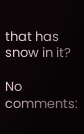that has snow in it?

No comments: